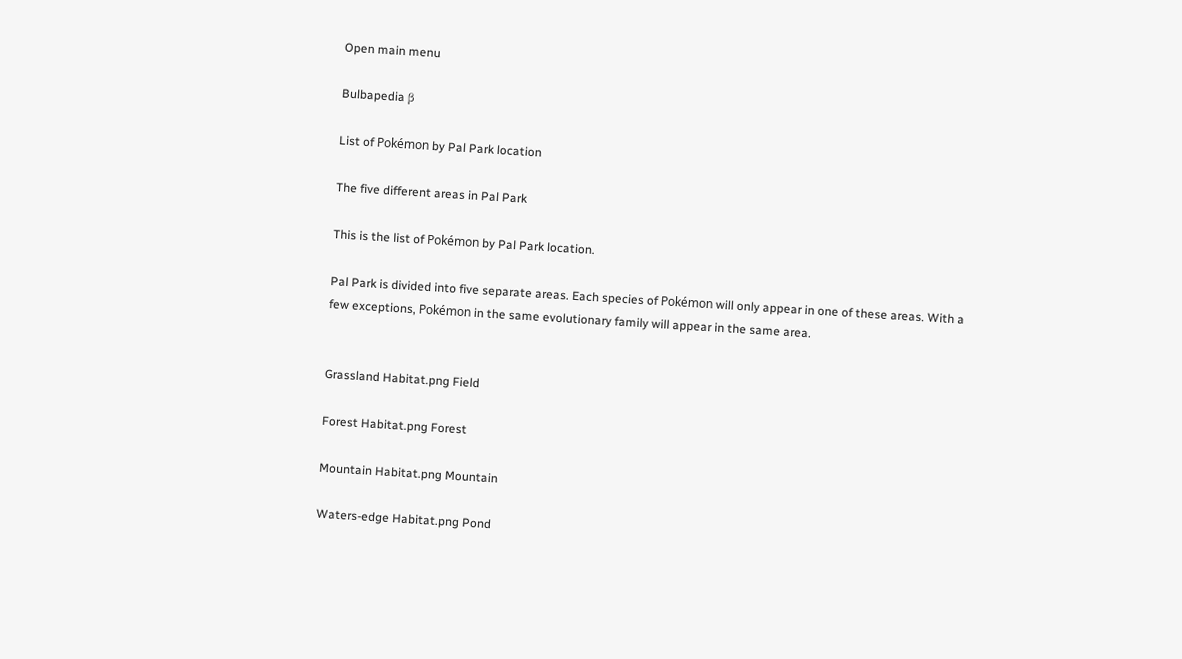Open main menu

Bulbapedia β

List of Pokémon by Pal Park location

The five different areas in Pal Park

This is the list of Pokémon by Pal Park location.

Pal Park is divided into five separate areas. Each species of Pokémon will only appear in one of these areas. With a few exceptions, Pokémon in the same evolutionary family will appear in the same area.


Grassland Habitat.png Field

Forest Habitat.png Forest

Mountain Habitat.png Mountain

Waters-edge Habitat.png Pond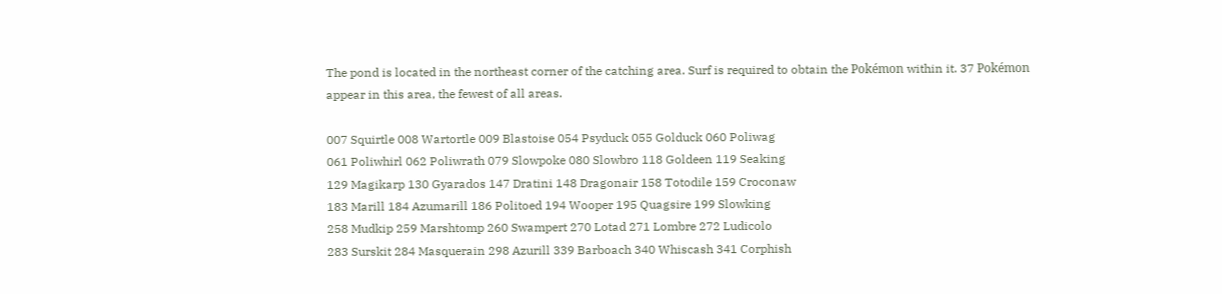The pond is located in the northeast corner of the catching area. Surf is required to obtain the Pokémon within it. 37 Pokémon appear in this area, the fewest of all areas.

007 Squirtle 008 Wartortle 009 Blastoise 054 Psyduck 055 Golduck 060 Poliwag
061 Poliwhirl 062 Poliwrath 079 Slowpoke 080 Slowbro 118 Goldeen 119 Seaking
129 Magikarp 130 Gyarados 147 Dratini 148 Dragonair 158 Totodile 159 Croconaw
183 Marill 184 Azumarill 186 Politoed 194 Wooper 195 Quagsire 199 Slowking
258 Mudkip 259 Marshtomp 260 Swampert 270 Lotad 271 Lombre 272 Ludicolo
283 Surskit 284 Masquerain 298 Azurill 339 Barboach 340 Whiscash 341 Corphish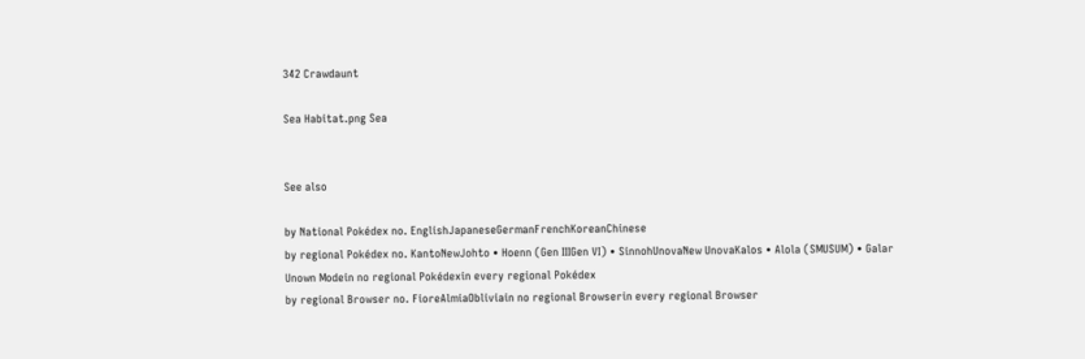342 Crawdaunt

Sea Habitat.png Sea


See also

by National Pokédex no. EnglishJapaneseGermanFrenchKoreanChinese
by regional Pokédex no. KantoNewJohto • Hoenn (Gen IIIGen VI) • SinnohUnovaNew UnovaKalos • Alola (SMUSUM) • Galar
Unown Modein no regional Pokédexin every regional Pokédex
by regional Browser no. FioreAlmiaObliviain no regional Browserin every regional Browser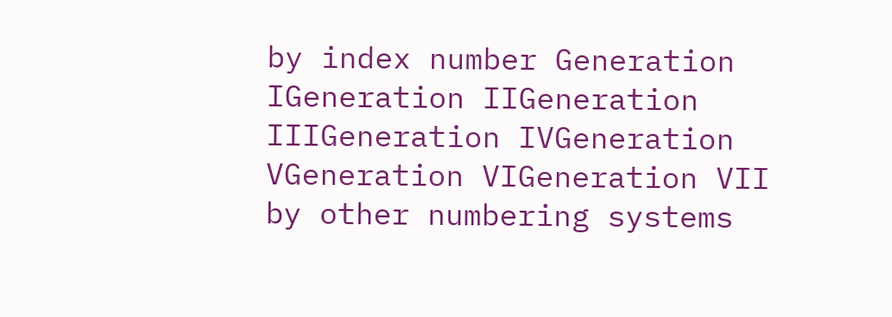by index number Generation IGeneration IIGeneration IIIGeneration IVGeneration VGeneration VIGeneration VII
by other numbering systems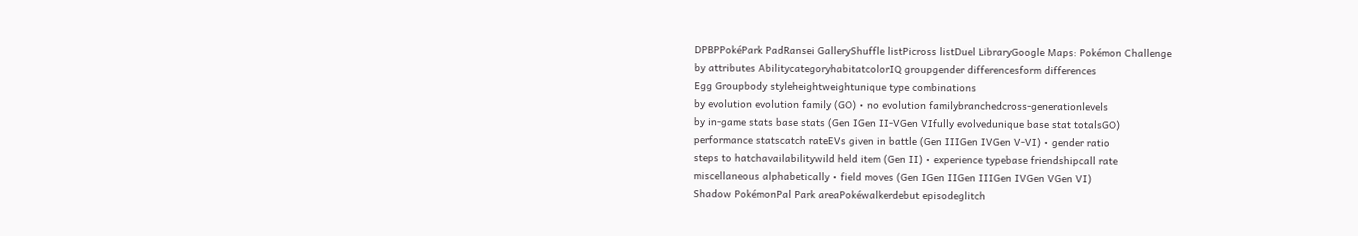DPBPPokéPark PadRansei GalleryShuffle listPicross listDuel LibraryGoogle Maps: Pokémon Challenge
by attributes AbilitycategoryhabitatcolorIQ groupgender differencesform differences
Egg Groupbody styleheightweightunique type combinations
by evolution evolution family (GO) • no evolution familybranchedcross-generationlevels
by in-game stats base stats (Gen IGen II-VGen VIfully evolvedunique base stat totalsGO)
performance statscatch rateEVs given in battle (Gen IIIGen IVGen V-VI) • gender ratio
steps to hatchavailabilitywild held item (Gen II) • experience typebase friendshipcall rate
miscellaneous alphabetically • field moves (Gen IGen IIGen IIIGen IVGen VGen VI)
Shadow PokémonPal Park areaPokéwalkerdebut episodeglitch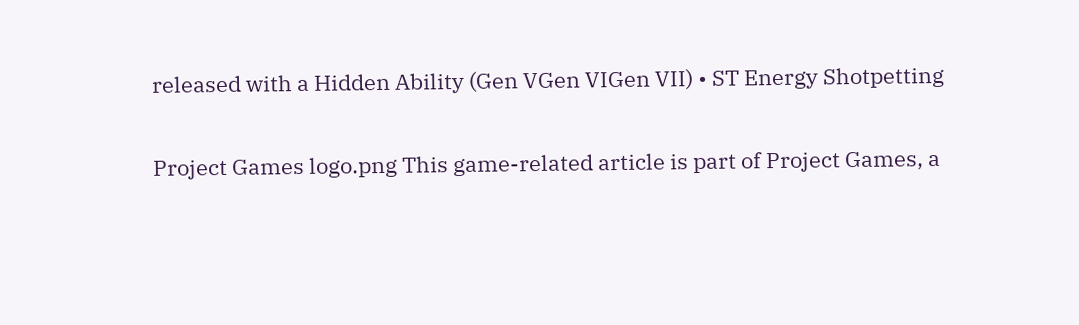released with a Hidden Ability (Gen VGen VIGen VII) • ST Energy Shotpetting

Project Games logo.png This game-related article is part of Project Games, a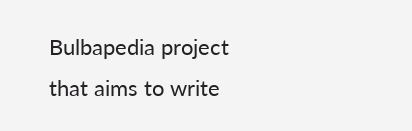Bulbapedia project that aims to write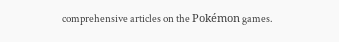comprehensive articles on the Pokémon games.